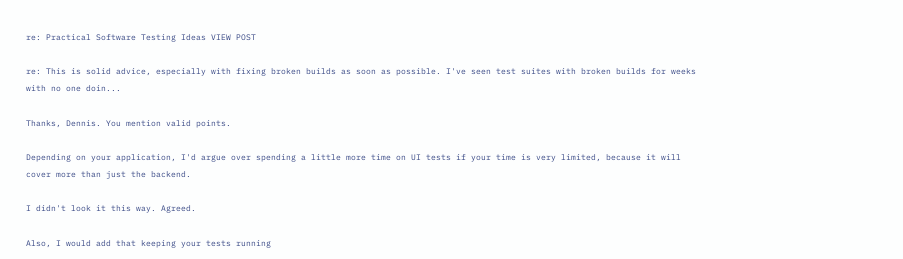re: Practical Software Testing Ideas VIEW POST

re: This is solid advice, especially with fixing broken builds as soon as possible. I've seen test suites with broken builds for weeks with no one doin...

Thanks, Dennis. You mention valid points.

Depending on your application, I'd argue over spending a little more time on UI tests if your time is very limited, because it will cover more than just the backend.

I didn't look it this way. Agreed.

Also, I would add that keeping your tests running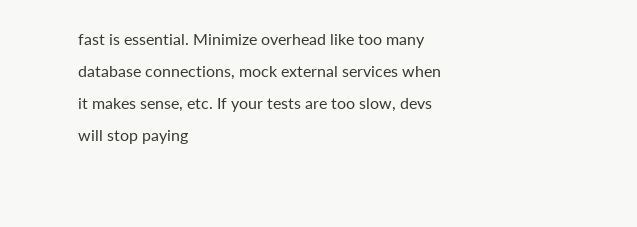fast is essential. Minimize overhead like too many database connections, mock external services when it makes sense, etc. If your tests are too slow, devs will stop paying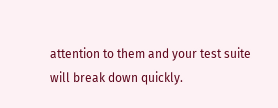attention to them and your test suite will break down quickly.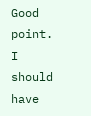Good point. I should have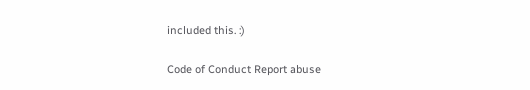included this. :)

Code of Conduct Report abuse